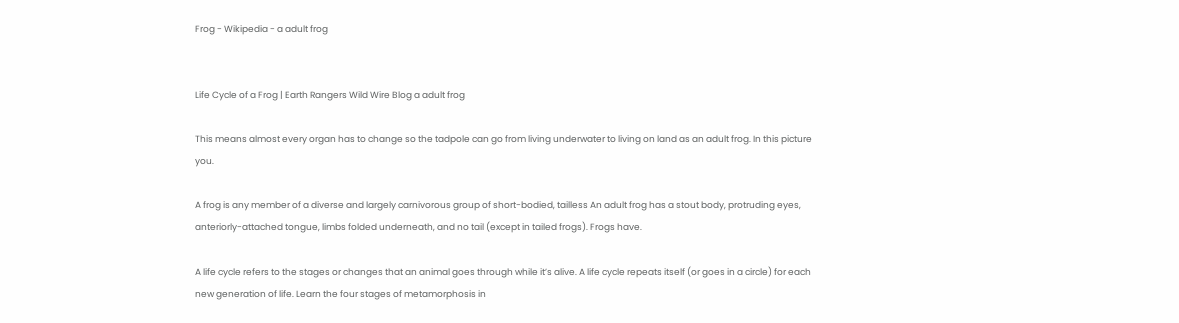Frog - Wikipedia - a adult frog


Life Cycle of a Frog | Earth Rangers Wild Wire Blog a adult frog

This means almost every organ has to change so the tadpole can go from living underwater to living on land as an adult frog. In this picture you.

A frog is any member of a diverse and largely carnivorous group of short-bodied, tailless An adult frog has a stout body, protruding eyes, anteriorly-attached tongue, limbs folded underneath, and no tail (except in tailed frogs). Frogs have.

A life cycle refers to the stages or changes that an animal goes through while it’s alive. A life cycle repeats itself (or goes in a circle) for each new generation of life. Learn the four stages of metamorphosis in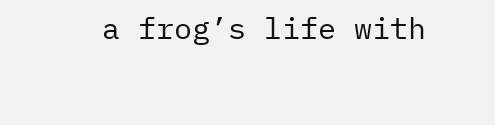a frog’s life with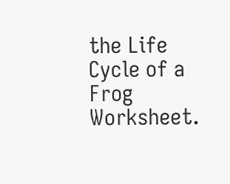the Life Cycle of a Frog Worksheet.